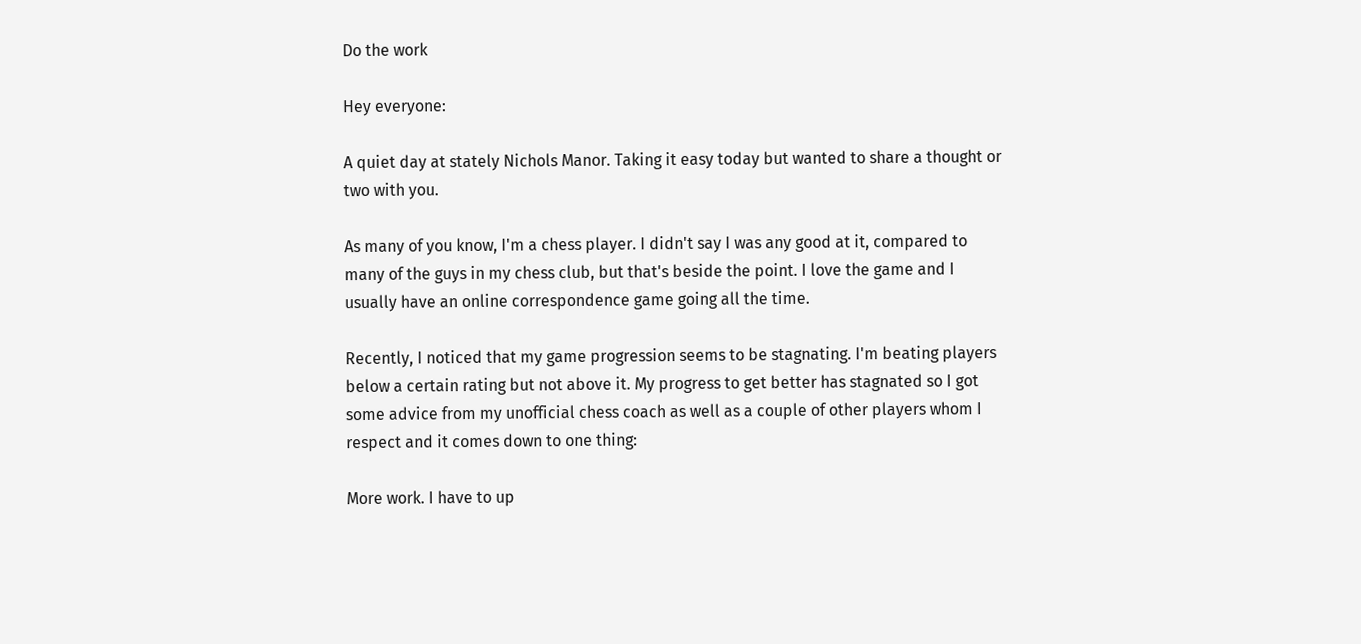Do the work

Hey everyone:

A quiet day at stately Nichols Manor. Taking it easy today but wanted to share a thought or two with you.

As many of you know, I'm a chess player. I didn't say I was any good at it, compared to many of the guys in my chess club, but that's beside the point. I love the game and I usually have an online correspondence game going all the time.

Recently, I noticed that my game progression seems to be stagnating. I'm beating players below a certain rating but not above it. My progress to get better has stagnated so I got some advice from my unofficial chess coach as well as a couple of other players whom I respect and it comes down to one thing:

More work. I have to up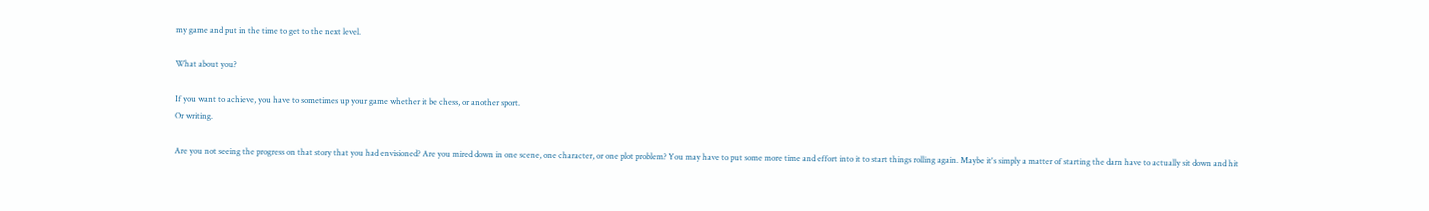my game and put in the time to get to the next level.

What about you?

If you want to achieve, you have to sometimes up your game whether it be chess, or another sport.
Or writing.

Are you not seeing the progress on that story that you had envisioned? Are you mired down in one scene, one character, or one plot problem? You may have to put some more time and effort into it to start things rolling again. Maybe it's simply a matter of starting the darn have to actually sit down and hit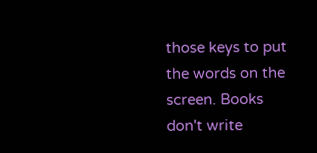those keys to put the words on the screen. Books don't write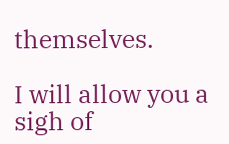themselves.

I will allow you a sigh of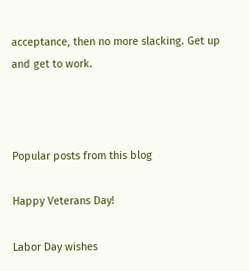acceptance, then no more slacking. Get up and get to work.



Popular posts from this blog

Happy Veterans Day!

Labor Day wishes